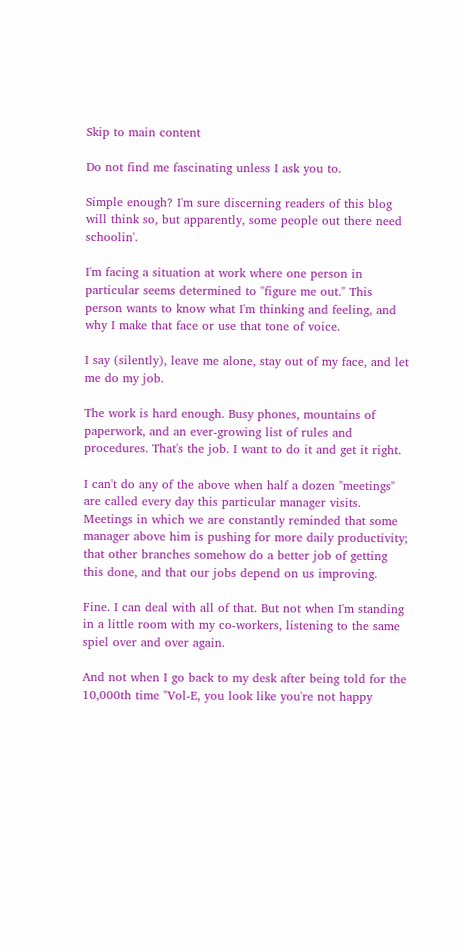Skip to main content

Do not find me fascinating unless I ask you to.

Simple enough? I'm sure discerning readers of this blog will think so, but apparently, some people out there need schoolin'.

I'm facing a situation at work where one person in particular seems determined to "figure me out." This person wants to know what I'm thinking and feeling, and why I make that face or use that tone of voice.

I say (silently), leave me alone, stay out of my face, and let me do my job.

The work is hard enough. Busy phones, mountains of paperwork, and an ever-growing list of rules and procedures. That's the job. I want to do it and get it right.

I can't do any of the above when half a dozen "meetings" are called every day this particular manager visits. Meetings in which we are constantly reminded that some manager above him is pushing for more daily productivity; that other branches somehow do a better job of getting this done, and that our jobs depend on us improving.

Fine. I can deal with all of that. But not when I'm standing in a little room with my co-workers, listening to the same spiel over and over again.

And not when I go back to my desk after being told for the 10,000th time "Vol-E, you look like you're not happy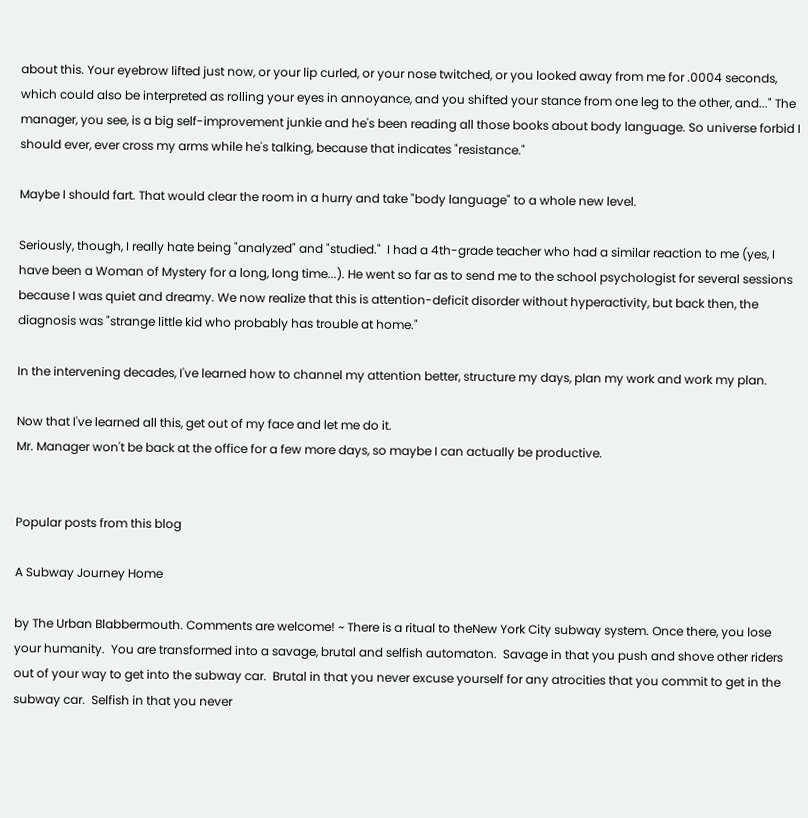about this. Your eyebrow lifted just now, or your lip curled, or your nose twitched, or you looked away from me for .0004 seconds, which could also be interpreted as rolling your eyes in annoyance, and you shifted your stance from one leg to the other, and..." The manager, you see, is a big self-improvement junkie and he's been reading all those books about body language. So universe forbid I should ever, ever cross my arms while he's talking, because that indicates "resistance."

Maybe I should fart. That would clear the room in a hurry and take "body language" to a whole new level.

Seriously, though, I really hate being "analyzed" and "studied."  I had a 4th-grade teacher who had a similar reaction to me (yes, I have been a Woman of Mystery for a long, long time...). He went so far as to send me to the school psychologist for several sessions because I was quiet and dreamy. We now realize that this is attention-deficit disorder without hyperactivity, but back then, the diagnosis was "strange little kid who probably has trouble at home."

In the intervening decades, I've learned how to channel my attention better, structure my days, plan my work and work my plan.

Now that I've learned all this, get out of my face and let me do it.
Mr. Manager won't be back at the office for a few more days, so maybe I can actually be productive.


Popular posts from this blog

A Subway Journey Home

by The Urban Blabbermouth. Comments are welcome! ~ There is a ritual to theNew York City subway system. Once there, you lose your humanity.  You are transformed into a savage, brutal and selfish automaton.  Savage in that you push and shove other riders out of your way to get into the subway car.  Brutal in that you never excuse yourself for any atrocities that you commit to get in the subway car.  Selfish in that you never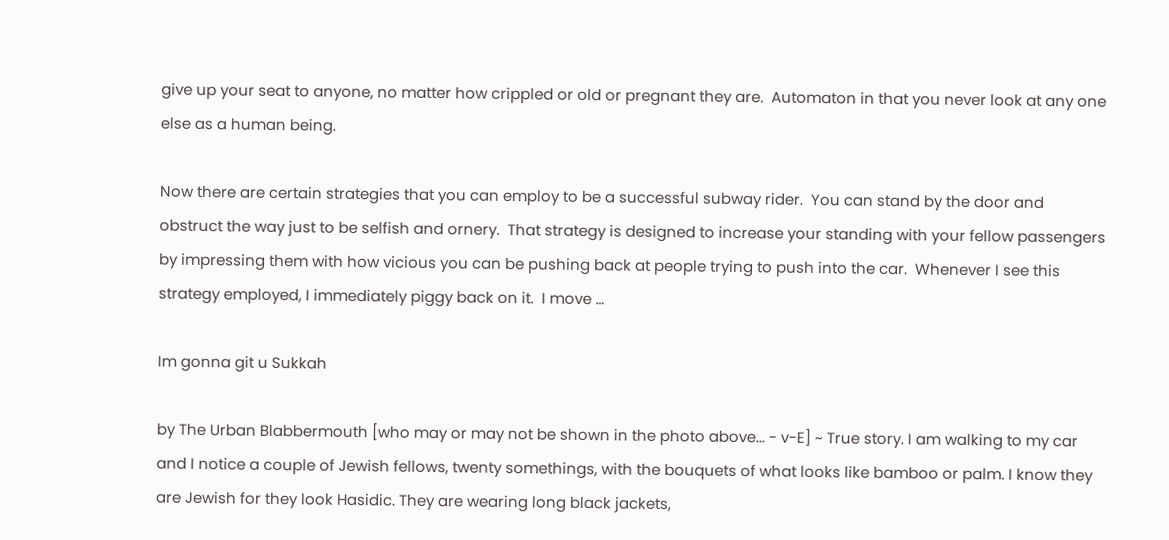give up your seat to anyone, no matter how crippled or old or pregnant they are.  Automaton in that you never look at any one else as a human being.

Now there are certain strategies that you can employ to be a successful subway rider.  You can stand by the door and obstruct the way just to be selfish and ornery.  That strategy is designed to increase your standing with your fellow passengers by impressing them with how vicious you can be pushing back at people trying to push into the car.  Whenever I see this strategy employed, I immediately piggy back on it.  I move …

Im gonna git u Sukkah

by The Urban Blabbermouth [who may or may not be shown in the photo above... - v-E] ~ True story. I am walking to my car and I notice a couple of Jewish fellows, twenty somethings, with the bouquets of what looks like bamboo or palm. I know they are Jewish for they look Hasidic. They are wearing long black jackets,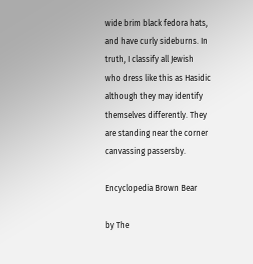wide brim black fedora hats, and have curly sideburns. In truth, I classify all Jewish who dress like this as Hasidic although they may identify themselves differently. They are standing near the corner canvassing passersby.

Encyclopedia Brown Bear

by The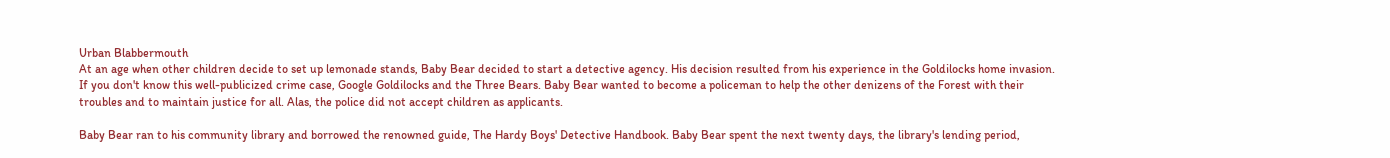Urban Blabbermouth
At an age when other children decide to set up lemonade stands, Baby Bear decided to start a detective agency. His decision resulted from his experience in the Goldilocks home invasion. If you don't know this well-publicized crime case, Google Goldilocks and the Three Bears. Baby Bear wanted to become a policeman to help the other denizens of the Forest with their troubles and to maintain justice for all. Alas, the police did not accept children as applicants.

Baby Bear ran to his community library and borrowed the renowned guide, The Hardy Boys' Detective Handbook. Baby Bear spent the next twenty days, the library's lending period,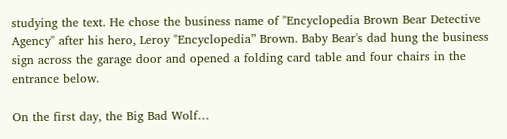studying the text. He chose the business name of "Encyclopedia Brown Bear Detective Agency" after his hero, Leroy "Encyclopedia” Brown. Baby Bear's dad hung the business sign across the garage door and opened a folding card table and four chairs in the entrance below.

On the first day, the Big Bad Wolf…